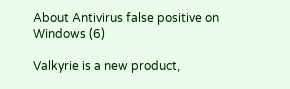About Antivirus false positive on Windows (6)

Valkyrie is a new product,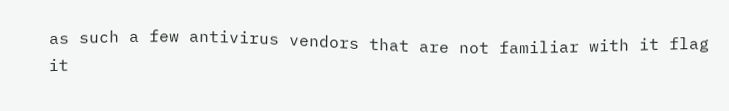as such a few antivirus vendors that are not familiar with it flag it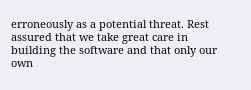erroneously as a potential threat. Rest assured that we take great care in building the software and that only our own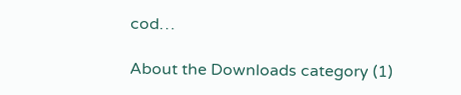cod…

About the Downloads category (1)